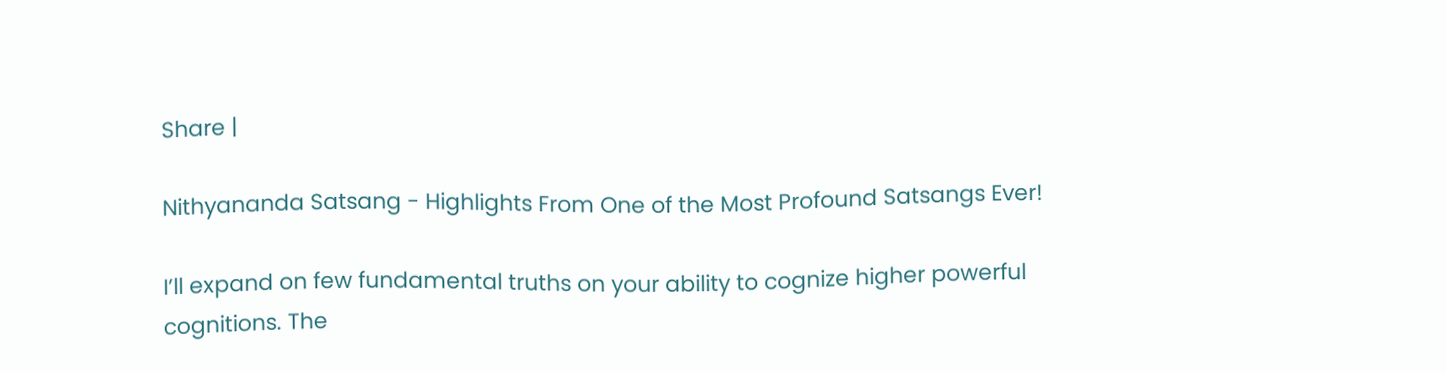Share |

Nithyananda Satsang - Highlights From One of the Most Profound Satsangs Ever!

I’ll expand on few fundamental truths on your ability to cognize higher powerful cognitions. The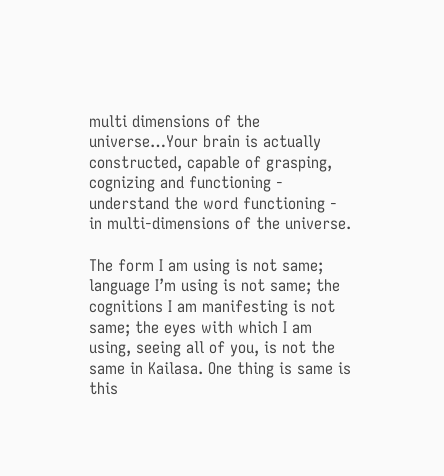multi dimensions of the universe…Your brain is actually constructed, capable of grasping, cognizing and functioning - understand the word functioning - in multi-dimensions of the universe.

The form I am using is not same; language I’m using is not same; the cognitions I am manifesting is not same; the eyes with which I am using, seeing all of you, is not the same in Kailasa. One thing is same is this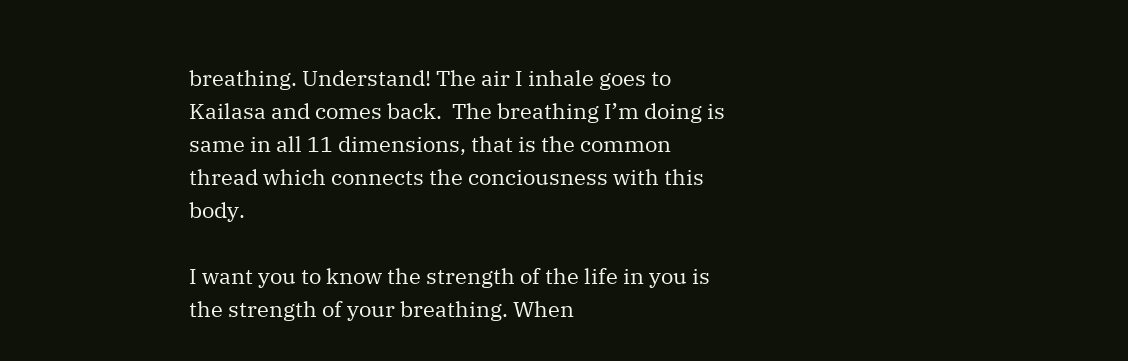breathing. Understand! The air I inhale goes to Kailasa and comes back.  The breathing I’m doing is same in all 11 dimensions, that is the common thread which connects the conciousness with this body.

I want you to know the strength of the life in you is the strength of your breathing. When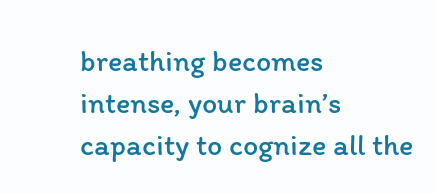breathing becomes intense, your brain’s capacity to cognize all the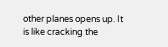other planes opens up. It is like cracking the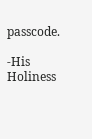passcode.

-His Holiness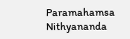Paramahamsa Nithyananda